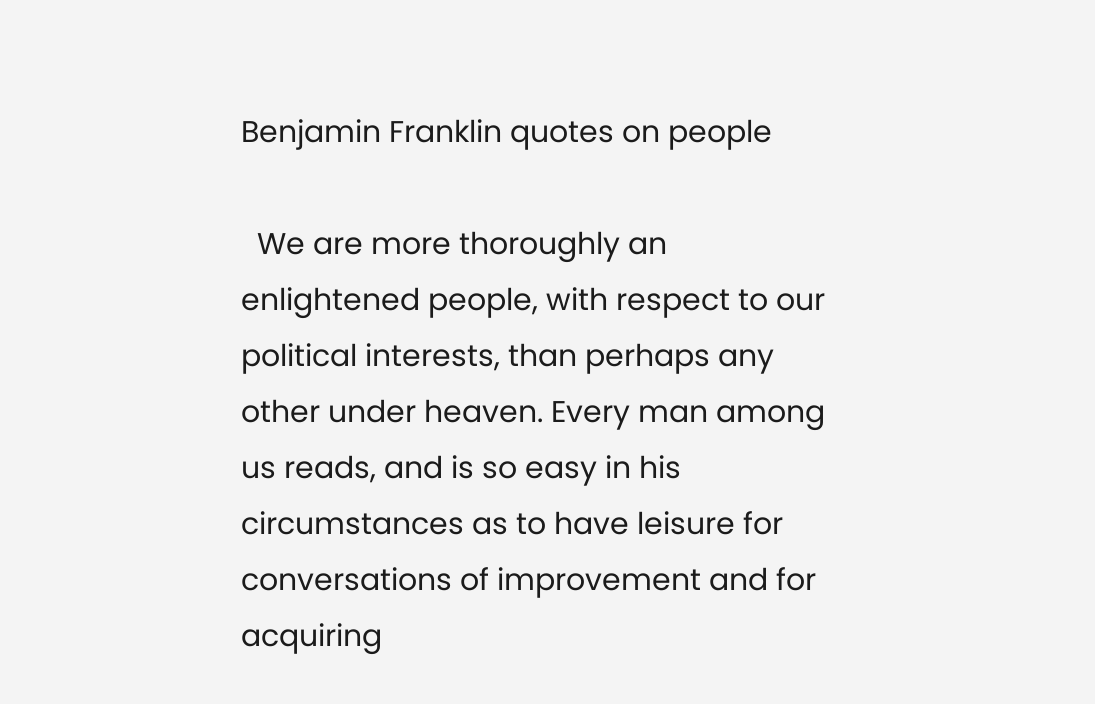Benjamin Franklin quotes on people

  We are more thoroughly an enlightened people, with respect to our political interests, than perhaps any other under heaven. Every man among us reads, and is so easy in his circumstances as to have leisure for conversations of improvement and for acquiring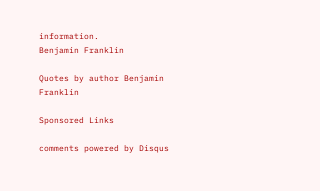information.
Benjamin Franklin

Quotes by author Benjamin Franklin

Sponsored Links

comments powered by Disqus